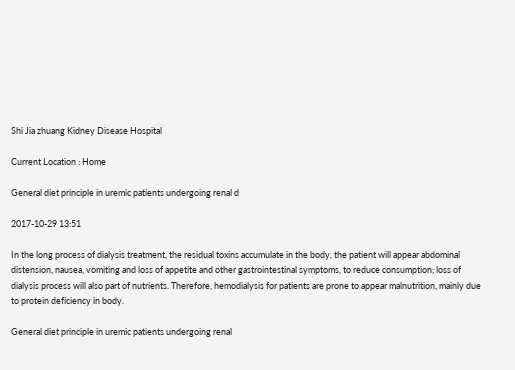Shi Jia zhuang Kidney Disease Hospital

Current Location : Home

General diet principle in uremic patients undergoing renal d

2017-10-29 13:51

In the long process of dialysis treatment, the residual toxins accumulate in the body, the patient will appear abdominal distension, nausea, vomiting and loss of appetite and other gastrointestinal symptoms, to reduce consumption; loss of dialysis process will also part of nutrients. Therefore, hemodialysis for patients are prone to appear malnutrition, mainly due to protein deficiency in body.

General diet principle in uremic patients undergoing renal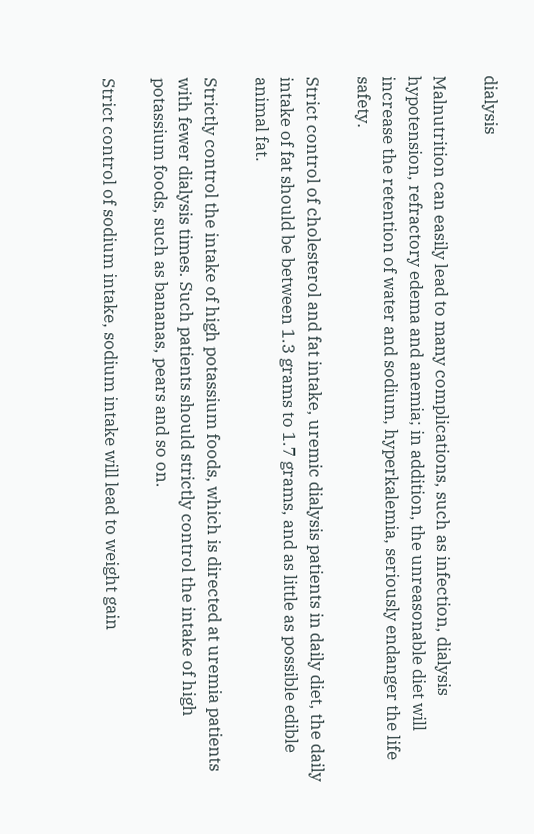dialysis

Malnutrition can easily lead to many complications, such as infection, dialysis hypotension, refractory edema and anemia; in addition, the unreasonable diet will increase the retention of water and sodium, hyperkalemia, seriously endanger the life safety.

Strict control of cholesterol and fat intake, uremic dialysis patients in daily diet, the daily intake of fat should be between 1.3 grams to 1.7 grams, and as little as possible edible animal fat.

Strictly control the intake of high potassium foods, which is directed at uremia patients with fewer dialysis times. Such patients should strictly control the intake of high potassium foods, such as bananas, pears and so on.

Strict control of sodium intake, sodium intake will lead to weight gain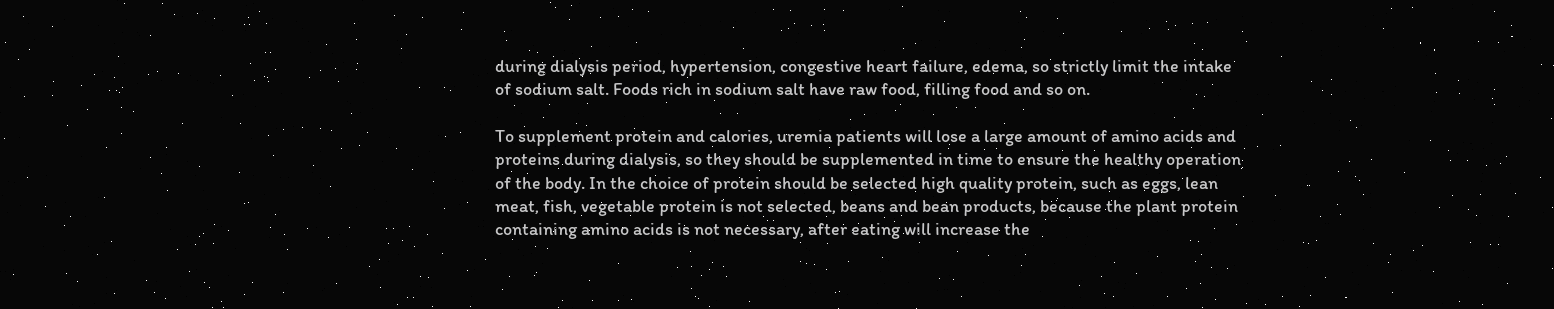during dialysis period, hypertension, congestive heart failure, edema, so strictly limit the intake of sodium salt. Foods rich in sodium salt have raw food, filling food and so on.

To supplement protein and calories, uremia patients will lose a large amount of amino acids and proteins during dialysis, so they should be supplemented in time to ensure the healthy operation of the body. In the choice of protein should be selected high quality protein, such as eggs, lean meat, fish, vegetable protein is not selected, beans and bean products, because the plant protein containing amino acids is not necessary, after eating will increase the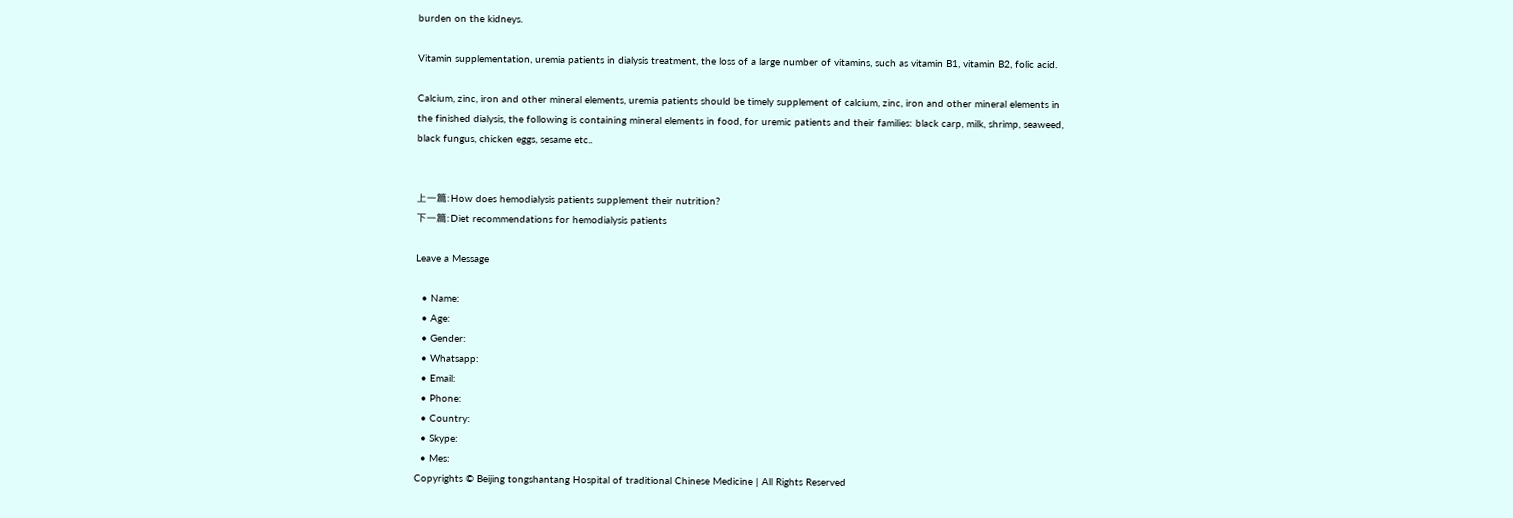burden on the kidneys.

Vitamin supplementation, uremia patients in dialysis treatment, the loss of a large number of vitamins, such as vitamin B1, vitamin B2, folic acid.

Calcium, zinc, iron and other mineral elements, uremia patients should be timely supplement of calcium, zinc, iron and other mineral elements in the finished dialysis, the following is containing mineral elements in food, for uremic patients and their families: black carp, milk, shrimp, seaweed, black fungus, chicken eggs, sesame etc..


上一篇:How does hemodialysis patients supplement their nutrition?
下一篇:Diet recommendations for hemodialysis patients

Leave a Message

  • Name:
  • Age:
  • Gender:
  • Whatsapp:
  • Email:
  • Phone:
  • Country:
  • Skype:
  • Mes:
Copyrights © Beijing tongshantang Hospital of traditional Chinese Medicine | All Rights Reserved